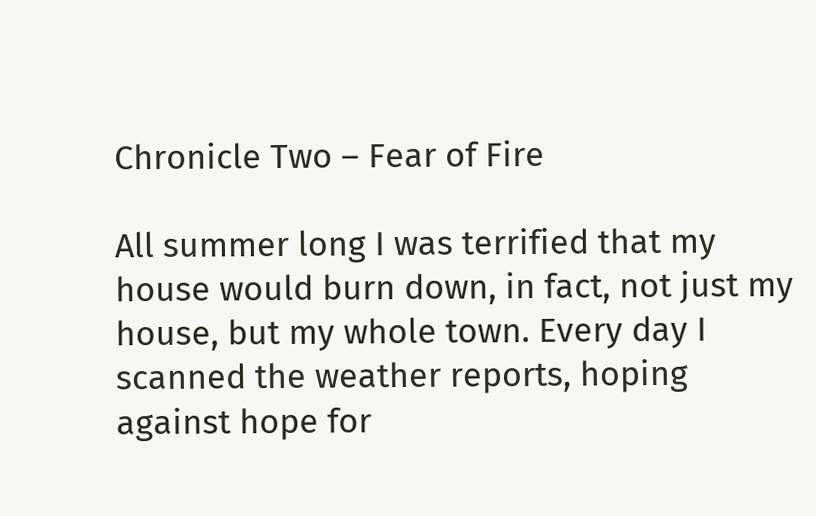Chronicle Two – Fear of Fire

All summer long I was terrified that my house would burn down, in fact, not just my house, but my whole town. Every day I scanned the weather reports, hoping against hope for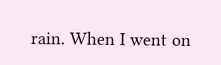rain. When I went on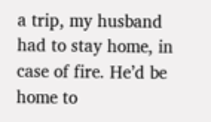a trip, my husband had to stay home, in case of fire. He’d be home to